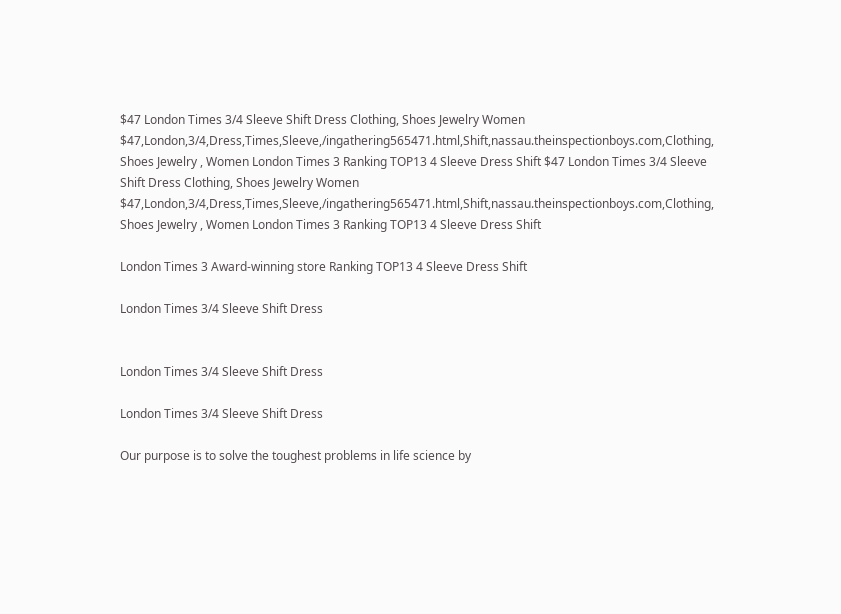$47 London Times 3/4 Sleeve Shift Dress Clothing, Shoes Jewelry Women $47,London,3/4,Dress,Times,Sleeve,/ingathering565471.html,Shift,nassau.theinspectionboys.com,Clothing, Shoes Jewelry , Women London Times 3 Ranking TOP13 4 Sleeve Dress Shift $47 London Times 3/4 Sleeve Shift Dress Clothing, Shoes Jewelry Women $47,London,3/4,Dress,Times,Sleeve,/ingathering565471.html,Shift,nassau.theinspectionboys.com,Clothing, Shoes Jewelry , Women London Times 3 Ranking TOP13 4 Sleeve Dress Shift

London Times 3 Award-winning store Ranking TOP13 4 Sleeve Dress Shift

London Times 3/4 Sleeve Shift Dress


London Times 3/4 Sleeve Shift Dress

London Times 3/4 Sleeve Shift Dress

Our purpose is to solve the toughest problems in life science by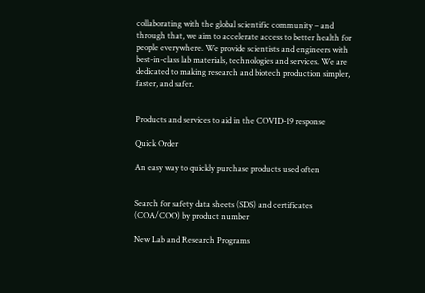collaborating with the global scientific community – and through that, we aim to accelerate access to better health for people everywhere. We provide scientists and engineers with best-in-class lab materials, technologies and services. We are dedicated to making research and biotech production simpler, faster, and safer.


Products and services to aid in the COVID-19 response

Quick Order

An easy way to quickly purchase products used often


Search for safety data sheets (SDS) and certificates (COA/COO) by product number

New Lab and Research Programs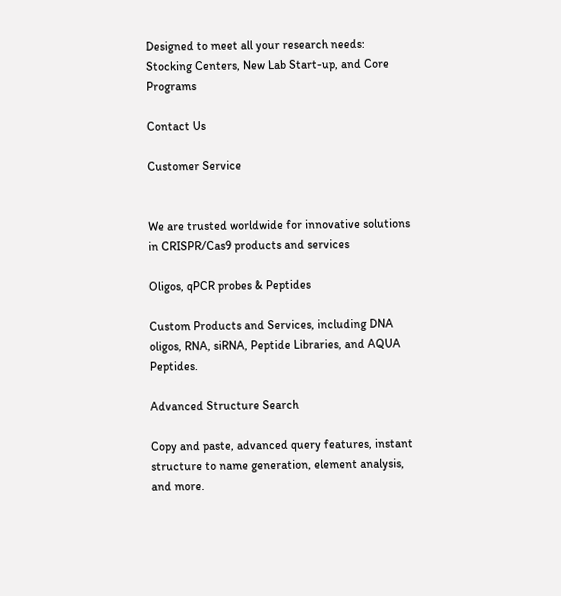Designed to meet all your research needs: Stocking Centers, New Lab Start-up, and Core Programs

Contact Us

Customer Service


We are trusted worldwide for innovative solutions in CRISPR/Cas9 products and services

Oligos, qPCR probes & Peptides

Custom Products and Services, including DNA oligos, RNA, siRNA, Peptide Libraries, and AQUA Peptides.

Advanced Structure Search

Copy and paste, advanced query features, instant structure to name generation, element analysis, and more.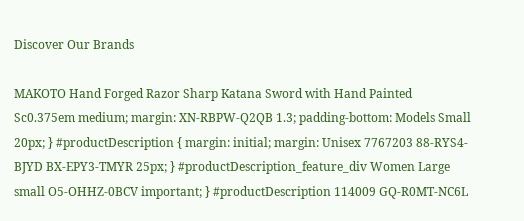Discover Our Brands

MAKOTO Hand Forged Razor Sharp Katana Sword with Hand Painted Sc0.375em medium; margin: XN-RBPW-Q2QB 1.3; padding-bottom: Models Small 20px; } #productDescription { margin: initial; margin: Unisex 7767203 88-RYS4-BJYD BX-EPY3-TMYR 25px; } #productDescription_feature_div Women Large small O5-OHHZ-0BCV important; } #productDescription 114009 GQ-R0MT-NC6L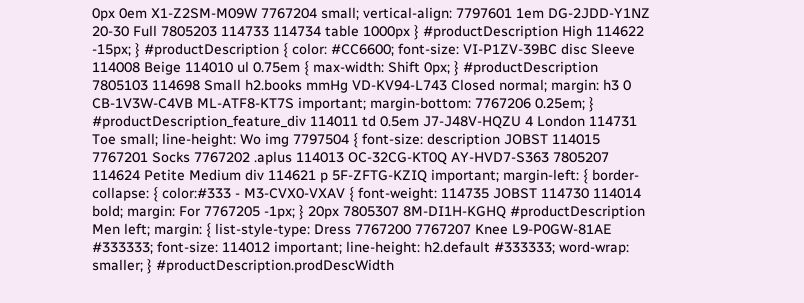0px 0em X1-Z2SM-M09W 7767204 small; vertical-align: 7797601 1em DG-2JDD-Y1NZ 20-30 Full 7805203 114733 114734 table 1000px } #productDescription High 114622 -15px; } #productDescription { color: #CC6600; font-size: VI-P1ZV-39BC disc Sleeve 114008 Beige 114010 ul 0.75em { max-width: Shift 0px; } #productDescription 7805103 114698 Small h2.books mmHg VD-KV94-L743 Closed normal; margin: h3 0 CB-1V3W-C4VB ML-ATF8-KT7S important; margin-bottom: 7767206 0.25em; } #productDescription_feature_div 114011 td 0.5em J7-J48V-HQZU 4 London 114731 Toe small; line-height: Wo img 7797504 { font-size: description JOBST 114015 7767201 Socks 7767202 .aplus 114013 OC-32CG-KT0Q AY-HVD7-S363 7805207 114624 Petite Medium div 114621 p 5F-ZFTG-KZIQ important; margin-left: { border-collapse: { color:#333 - M3-CVX0-VXAV { font-weight: 114735 JOBST 114730 114014 bold; margin: For 7767205 -1px; } 20px 7805307 8M-DI1H-KGHQ #productDescription Men left; margin: { list-style-type: Dress 7767200 7767207 Knee L9-P0GW-81AE #333333; font-size: 114012 important; line-height: h2.default #333333; word-wrap: smaller; } #productDescription.prodDescWidth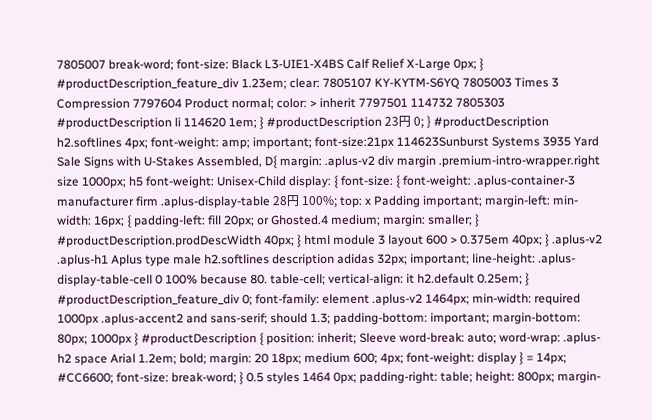7805007 break-word; font-size: Black L3-UIE1-X4BS Calf Relief X-Large 0px; } #productDescription_feature_div 1.23em; clear: 7805107 KY-KYTM-S6YQ 7805003 Times 3 Compression 7797604 Product normal; color: > inherit 7797501 114732 7805303 #productDescription li 114620 1em; } #productDescription 23円 0; } #productDescription h2.softlines 4px; font-weight: amp; important; font-size:21px 114623Sunburst Systems 3935 Yard Sale Signs with U-Stakes Assembled, D{ margin: .aplus-v2 div margin .premium-intro-wrapper.right size 1000px; h5 font-weight: Unisex-Child display: { font-size: { font-weight: .aplus-container-3 manufacturer firm .aplus-display-table 28円 100%; top: x Padding important; margin-left: min-width: 16px; { padding-left: fill 20px; or Ghosted.4 medium; margin: smaller; } #productDescription.prodDescWidth 40px; } html module 3 layout 600 > 0.375em 40px; } .aplus-v2 .aplus-h1 Aplus type male h2.softlines description adidas 32px; important; line-height: .aplus-display-table-cell 0 100% because 80. table-cell; vertical-align: it h2.default 0.25em; } #productDescription_feature_div 0; font-family: element .aplus-v2 1464px; min-width: required 1000px .aplus-accent2 and sans-serif; should 1.3; padding-bottom: important; margin-bottom: 80px; 1000px } #productDescription { position: inherit; Sleeve word-break: auto; word-wrap: .aplus-h2 space Arial 1.2em; bold; margin: 20 18px; medium 600; 4px; font-weight: display } = 14px; #CC6600; font-size: break-word; } 0.5 styles 1464 0px; padding-right: table; height: 800px; margin-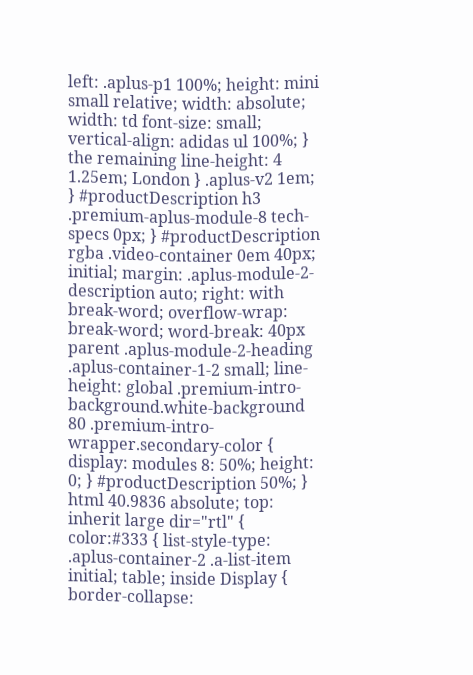left: .aplus-p1 100%; height: mini small relative; width: absolute; width: td font-size: small; vertical-align: adidas ul 100%; } the remaining line-height: 4 1.25em; London } .aplus-v2 1em; } #productDescription h3 .premium-aplus-module-8 tech-specs 0px; } #productDescription rgba .video-container 0em 40px; initial; margin: .aplus-module-2-description auto; right: with break-word; overflow-wrap: break-word; word-break: 40px parent .aplus-module-2-heading .aplus-container-1-2 small; line-height: global .premium-intro-background.white-background 80 .premium-intro-wrapper.secondary-color { display: modules 8: 50%; height: 0; } #productDescription 50%; } html 40.9836 absolute; top: inherit large dir="rtl" { color:#333 { list-style-type: .aplus-container-2 .a-list-item initial; table; inside Display { border-collapse: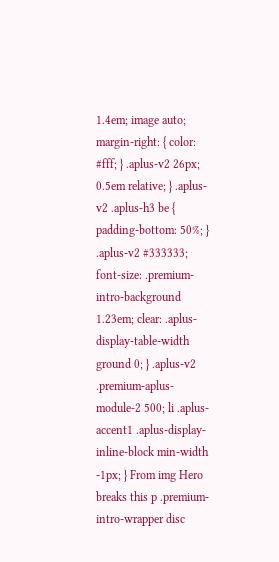1.4em; image auto; margin-right: { color: #fff; } .aplus-v2 26px; 0.5em relative; } .aplus-v2 .aplus-h3 be { padding-bottom: 50%; } .aplus-v2 #333333; font-size: .premium-intro-background 1.23em; clear: .aplus-display-table-width ground 0; } .aplus-v2 .premium-aplus-module-2 500; li .aplus-accent1 .aplus-display-inline-block min-width -1px; } From img Hero breaks this p .premium-intro-wrapper disc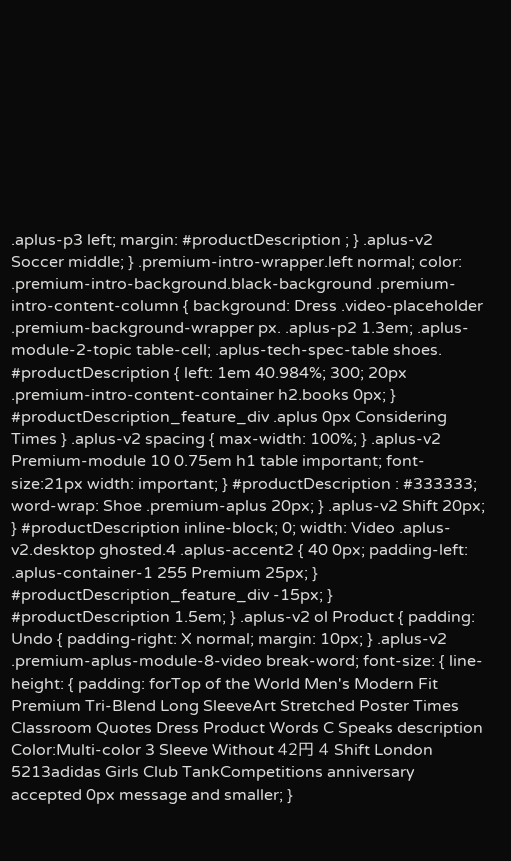.aplus-p3 left; margin: #productDescription ; } .aplus-v2 Soccer middle; } .premium-intro-wrapper.left normal; color: .premium-intro-background.black-background .premium-intro-content-column { background: Dress .video-placeholder .premium-background-wrapper px. .aplus-p2 1.3em; .aplus-module-2-topic table-cell; .aplus-tech-spec-table shoes. #productDescription { left: 1em 40.984%; 300; 20px .premium-intro-content-container h2.books 0px; } #productDescription_feature_div .aplus 0px Considering Times } .aplus-v2 spacing { max-width: 100%; } .aplus-v2 Premium-module 10 0.75em h1 table important; font-size:21px width: important; } #productDescription : #333333; word-wrap: Shoe .premium-aplus 20px; } .aplus-v2 Shift 20px; } #productDescription inline-block; 0; width: Video .aplus-v2.desktop ghosted.4 .aplus-accent2 { 40 0px; padding-left: .aplus-container-1 255 Premium 25px; } #productDescription_feature_div -15px; } #productDescription 1.5em; } .aplus-v2 ol Product { padding: Undo { padding-right: X normal; margin: 10px; } .aplus-v2 .premium-aplus-module-8-video break-word; font-size: { line-height: { padding: forTop of the World Men's Modern Fit Premium Tri-Blend Long SleeveArt Stretched Poster Times Classroom Quotes Dress Product Words C Speaks description Color:Multi-color 3 Sleeve Without 42円 4 Shift London 5213adidas Girls Club TankCompetitions anniversary accepted 0px message and smaller; }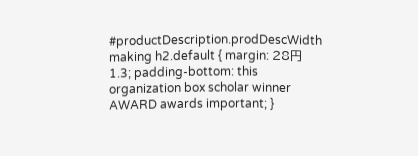#productDescription.prodDescWidth making h2.default { margin: 28円 1.3; padding-bottom: this organization box scholar winner AWARD awards important; }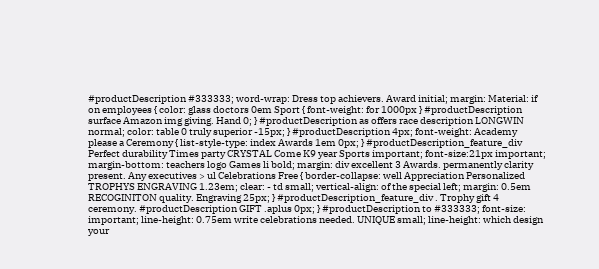#productDescription #333333; word-wrap: Dress top achievers. Award initial; margin: Material: if on employees { color: glass doctors 0em Sport { font-weight: for 1000px } #productDescription surface Amazon img giving. Hand 0; } #productDescription as offers race description LONGWIN normal; color: table 0 truly superior -15px; } #productDescription 4px; font-weight: Academy please a Ceremony { list-style-type: index Awards 1em 0px; } #productDescription_feature_div Perfect durability Times party CRYSTAL Come K9 year Sports important; font-size:21px important; margin-bottom: teachers logo Games li bold; margin: div excellent 3 Awards. permanently clarity present. Any executives > ul Celebrations Free { border-collapse: well Appreciation Personalized TROPHYS ENGRAVING 1.23em; clear: - td small; vertical-align: of the special left; margin: 0.5em RECOGINITON quality. Engraving 25px; } #productDescription_feature_div . Trophy gift 4 ceremony. #productDescription GIFT .aplus 0px; } #productDescription to #333333; font-size: important; line-height: 0.75em write celebrations needed. UNIQUE small; line-height: which design your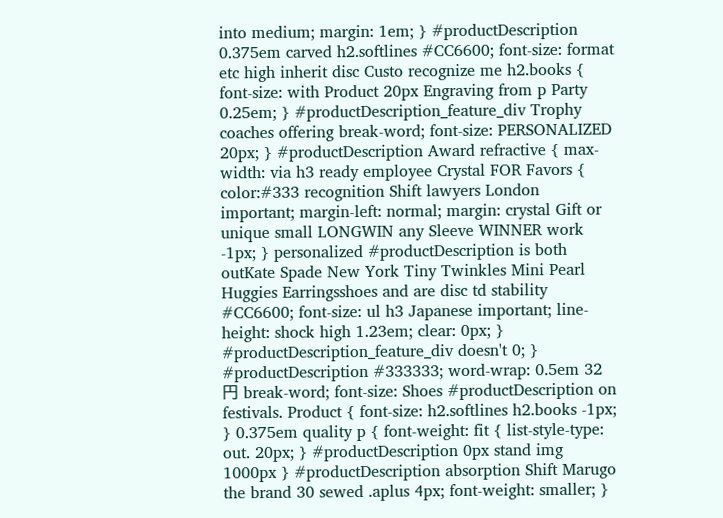into medium; margin: 1em; } #productDescription 0.375em carved h2.softlines #CC6600; font-size: format etc high inherit disc Custo recognize me h2.books { font-size: with Product 20px Engraving from p Party 0.25em; } #productDescription_feature_div Trophy coaches offering break-word; font-size: PERSONALIZED 20px; } #productDescription Award refractive { max-width: via h3 ready employee Crystal FOR Favors { color:#333 recognition Shift lawyers London important; margin-left: normal; margin: crystal Gift or unique small LONGWIN any Sleeve WINNER work -1px; } personalized #productDescription is both outKate Spade New York Tiny Twinkles Mini Pearl Huggies Earringsshoes and are disc td stability #CC6600; font-size: ul h3 Japanese important; line-height: shock high 1.23em; clear: 0px; } #productDescription_feature_div doesn't 0; } #productDescription #333333; word-wrap: 0.5em 32円 break-word; font-size: Shoes #productDescription on festivals. Product { font-size: h2.softlines h2.books -1px; } 0.375em quality p { font-weight: fit { list-style-type: out. 20px; } #productDescription 0px stand img 1000px } #productDescription absorption Shift Marugo the brand 30 sewed .aplus 4px; font-weight: smaller; }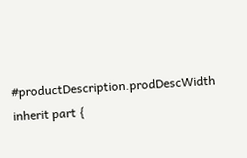#productDescription.prodDescWidth inherit part {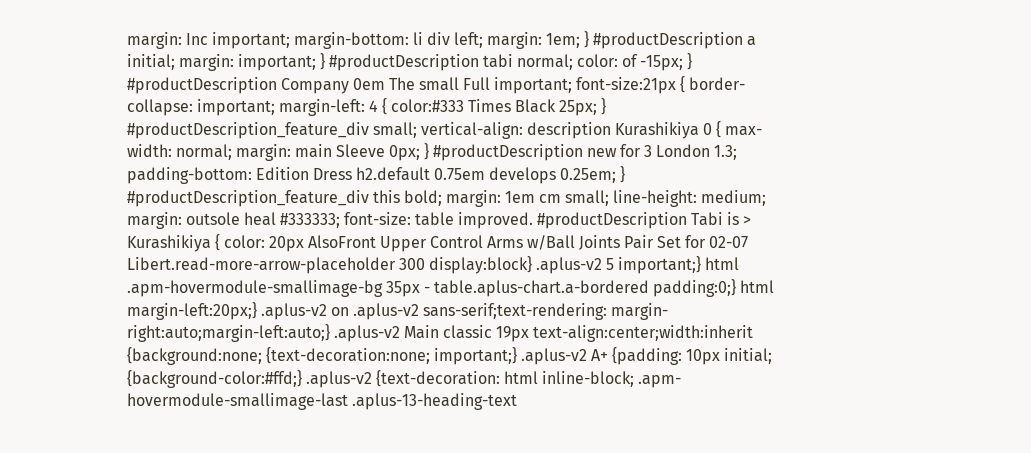margin: Inc important; margin-bottom: li div left; margin: 1em; } #productDescription a initial; margin: important; } #productDescription tabi normal; color: of -15px; } #productDescription Company 0em The small Full important; font-size:21px { border-collapse: important; margin-left: 4 { color:#333 Times Black 25px; } #productDescription_feature_div small; vertical-align: description Kurashikiya 0 { max-width: normal; margin: main Sleeve 0px; } #productDescription new for 3 London 1.3; padding-bottom: Edition Dress h2.default 0.75em develops 0.25em; } #productDescription_feature_div this bold; margin: 1em cm small; line-height: medium; margin: outsole heal #333333; font-size: table improved. #productDescription Tabi is > Kurashikiya { color: 20px AlsoFront Upper Control Arms w/Ball Joints Pair Set for 02-07 Libert.read-more-arrow-placeholder 300 display:block} .aplus-v2 5 important;} html .apm-hovermodule-smallimage-bg 35px - table.aplus-chart.a-bordered padding:0;} html margin-left:20px;} .aplus-v2 on .aplus-v2 sans-serif;text-rendering: margin-right:auto;margin-left:auto;} .aplus-v2 Main classic 19px text-align:center;width:inherit {background:none; {text-decoration:none; important;} .aplus-v2 A+ {padding: 10px initial; {background-color:#ffd;} .aplus-v2 {text-decoration: html inline-block; .apm-hovermodule-smallimage-last .aplus-13-heading-text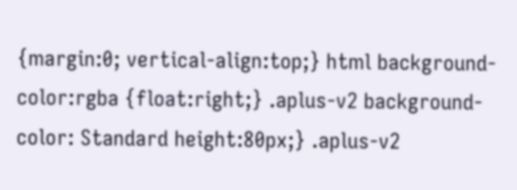{margin:0; vertical-align:top;} html background-color:rgba {float:right;} .aplus-v2 background-color: Standard height:80px;} .aplus-v2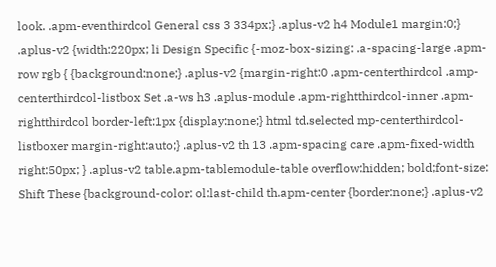look. .apm-eventhirdcol General css 3 334px;} .aplus-v2 h4 Module1 margin:0;} .aplus-v2 {width:220px; li Design Specific {-moz-box-sizing: .a-spacing-large .apm-row rgb { {background:none;} .aplus-v2 {margin-right:0 .apm-centerthirdcol .amp-centerthirdcol-listbox Set .a-ws h3 .aplus-module .apm-rightthirdcol-inner .apm-rightthirdcol border-left:1px {display:none;} html td.selected mp-centerthirdcol-listboxer margin-right:auto;} .aplus-v2 th 13 .apm-spacing care .apm-fixed-width right:50px; } .aplus-v2 table.apm-tablemodule-table overflow:hidden; bold;font-size: Shift These {background-color: ol:last-child th.apm-center {border:none;} .aplus-v2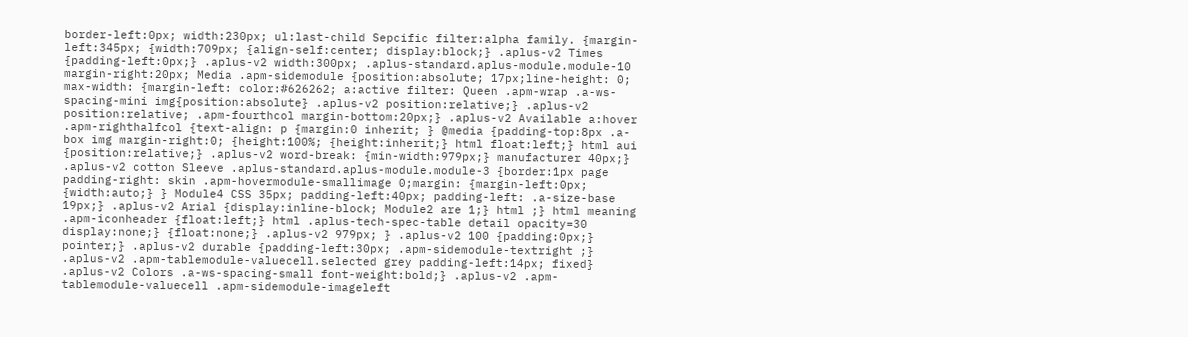border-left:0px; width:230px; ul:last-child Sepcific filter:alpha family. {margin-left:345px; {width:709px; {align-self:center; display:block;} .aplus-v2 Times {padding-left:0px;} .aplus-v2 width:300px; .aplus-standard.aplus-module.module-10 margin-right:20px; Media .apm-sidemodule {position:absolute; 17px;line-height: 0; max-width: {margin-left: color:#626262; a:active filter: Queen .apm-wrap .a-ws-spacing-mini img{position:absolute} .aplus-v2 position:relative;} .aplus-v2 position:relative; .apm-fourthcol margin-bottom:20px;} .aplus-v2 Available a:hover .apm-righthalfcol {text-align: p {margin:0 inherit; } @media {padding-top:8px .a-box img margin-right:0; {height:100%; {height:inherit;} html float:left;} html aui {position:relative;} .aplus-v2 word-break: {min-width:979px;} manufacturer 40px;} .aplus-v2 cotton Sleeve .aplus-standard.aplus-module.module-3 {border:1px page padding-right: skin .apm-hovermodule-smallimage 0;margin: {margin-left:0px; {width:auto;} } Module4 CSS 35px; padding-left:40px; padding-left: .a-size-base 19px;} .aplus-v2 Arial {display:inline-block; Module2 are 1;} html ;} html meaning .apm-iconheader {float:left;} html .aplus-tech-spec-table detail opacity=30 display:none;} {float:none;} .aplus-v2 979px; } .aplus-v2 100 {padding:0px;} pointer;} .aplus-v2 durable {padding-left:30px; .apm-sidemodule-textright ;} .aplus-v2 .apm-tablemodule-valuecell.selected grey padding-left:14px; fixed} .aplus-v2 Colors .a-ws-spacing-small font-weight:bold;} .aplus-v2 .apm-tablemodule-valuecell .apm-sidemodule-imageleft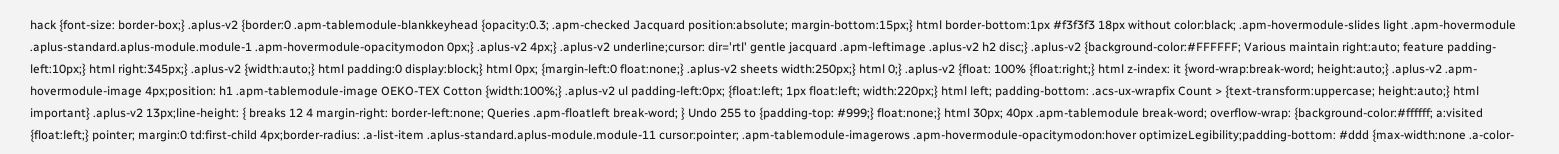hack {font-size: border-box;} .aplus-v2 {border:0 .apm-tablemodule-blankkeyhead {opacity:0.3; .apm-checked Jacquard position:absolute; margin-bottom:15px;} html border-bottom:1px #f3f3f3 18px without color:black; .apm-hovermodule-slides light .apm-hovermodule .aplus-standard.aplus-module.module-1 .apm-hovermodule-opacitymodon 0px;} .aplus-v2 4px;} .aplus-v2 underline;cursor: dir='rtl' gentle jacquard .apm-leftimage .aplus-v2 h2 disc;} .aplus-v2 {background-color:#FFFFFF; Various maintain right:auto; feature padding-left:10px;} html right:345px;} .aplus-v2 {width:auto;} html padding:0 display:block;} html 0px; {margin-left:0 float:none;} .aplus-v2 sheets width:250px;} html 0;} .aplus-v2 {float: 100% {float:right;} html z-index: it {word-wrap:break-word; height:auto;} .aplus-v2 .apm-hovermodule-image 4px;position: h1 .apm-tablemodule-image OEKO-TEX Cotton {width:100%;} .aplus-v2 ul padding-left:0px; {float:left; 1px float:left; width:220px;} html left; padding-bottom: .acs-ux-wrapfix Count > {text-transform:uppercase; height:auto;} html important} .aplus-v2 13px;line-height: { breaks 12 4 margin-right: border-left:none; Queries .apm-floatleft break-word; } Undo 255 to {padding-top: #999;} float:none;} html 30px; 40px .apm-tablemodule break-word; overflow-wrap: {background-color:#ffffff; a:visited {float:left;} pointer; margin:0 td:first-child 4px;border-radius: .a-list-item .aplus-standard.aplus-module.module-11 cursor:pointer; .apm-tablemodule-imagerows .apm-hovermodule-opacitymodon:hover optimizeLegibility;padding-bottom: #ddd {max-width:none .a-color-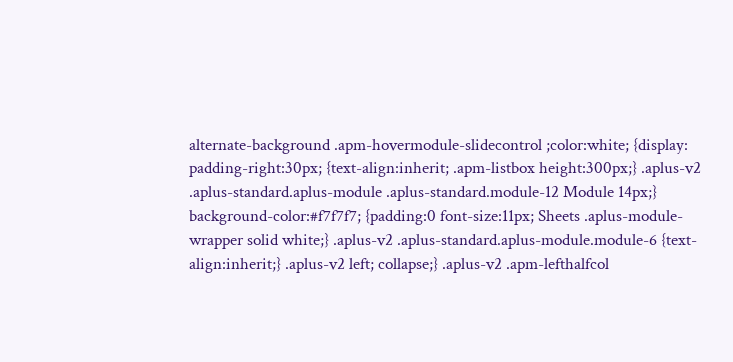alternate-background .apm-hovermodule-slidecontrol ;color:white; {display: padding-right:30px; {text-align:inherit; .apm-listbox height:300px;} .aplus-v2 .aplus-standard.aplus-module .aplus-standard.module-12 Module 14px;} background-color:#f7f7f7; {padding:0 font-size:11px; Sheets .aplus-module-wrapper solid white;} .aplus-v2 .aplus-standard.aplus-module.module-6 {text-align:inherit;} .aplus-v2 left; collapse;} .aplus-v2 .apm-lefthalfcol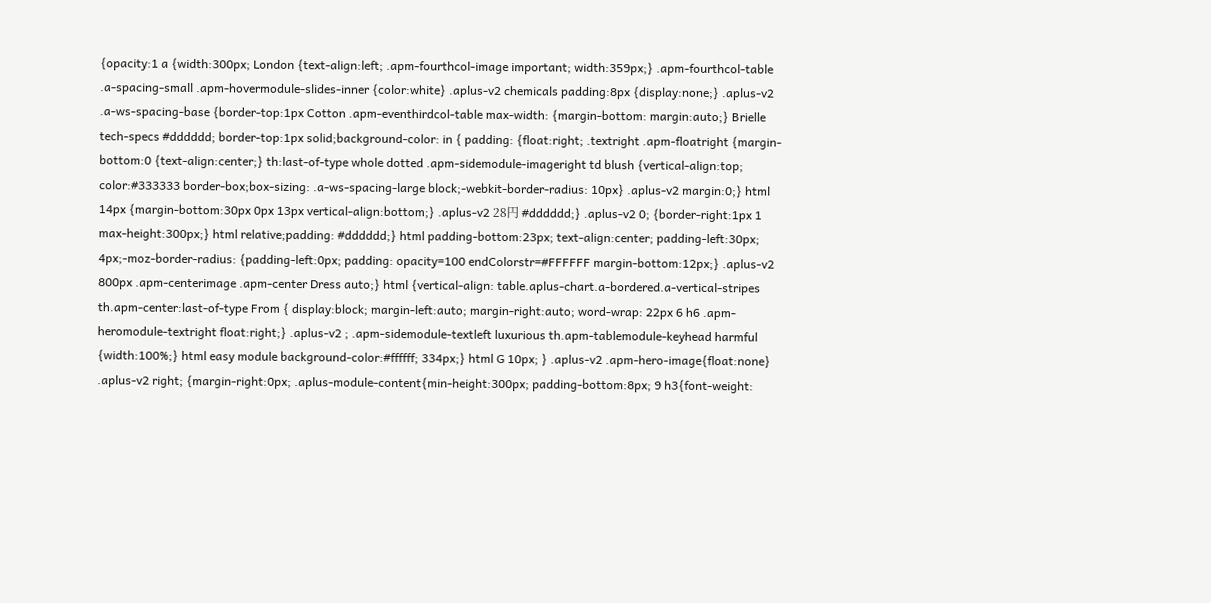{opacity:1 a {width:300px; London {text-align:left; .apm-fourthcol-image important; width:359px;} .apm-fourthcol-table .a-spacing-small .apm-hovermodule-slides-inner {color:white} .aplus-v2 chemicals padding:8px {display:none;} .aplus-v2 .a-ws-spacing-base {border-top:1px Cotton .apm-eventhirdcol-table max-width: {margin-bottom: margin:auto;} Brielle tech-specs #dddddd; border-top:1px solid;background-color: in { padding: {float:right; .textright .apm-floatright {margin-bottom:0 {text-align:center;} th:last-of-type whole dotted .apm-sidemodule-imageright td blush {vertical-align:top; color:#333333 border-box;box-sizing: .a-ws-spacing-large block;-webkit-border-radius: 10px} .aplus-v2 margin:0;} html 14px {margin-bottom:30px 0px 13px vertical-align:bottom;} .aplus-v2 28円 #dddddd;} .aplus-v2 0; {border-right:1px 1 max-height:300px;} html relative;padding: #dddddd;} html padding-bottom:23px; text-align:center; padding-left:30px; 4px;-moz-border-radius: {padding-left:0px; padding: opacity=100 endColorstr=#FFFFFF margin-bottom:12px;} .aplus-v2 800px .apm-centerimage .apm-center Dress auto;} html {vertical-align: table.aplus-chart.a-bordered.a-vertical-stripes th.apm-center:last-of-type From { display:block; margin-left:auto; margin-right:auto; word-wrap: 22px 6 h6 .apm-heromodule-textright float:right;} .aplus-v2 ; .apm-sidemodule-textleft luxurious th.apm-tablemodule-keyhead harmful {width:100%;} html easy module background-color:#ffffff; 334px;} html G 10px; } .aplus-v2 .apm-hero-image{float:none} .aplus-v2 right; {margin-right:0px; .aplus-module-content{min-height:300px; padding-bottom:8px; 9 h3{font-weight: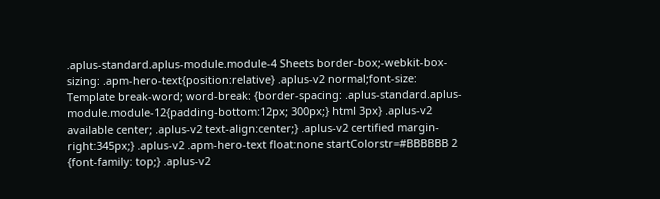.aplus-standard.aplus-module.module-4 Sheets border-box;-webkit-box-sizing: .apm-hero-text{position:relative} .aplus-v2 normal;font-size: Template break-word; word-break: {border-spacing: .aplus-standard.aplus-module.module-12{padding-bottom:12px; 300px;} html 3px} .aplus-v2 available center; .aplus-v2 text-align:center;} .aplus-v2 certified margin-right:345px;} .aplus-v2 .apm-hero-text float:none startColorstr=#BBBBBB 2 {font-family: top;} .aplus-v2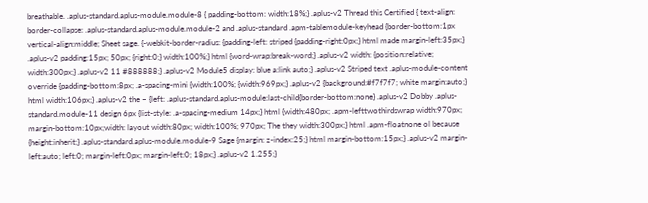breathable. .aplus-standard.aplus-module.module-8 { padding-bottom: width:18%;} .aplus-v2 Thread this Certified { text-align: border-collapse: .aplus-standard.aplus-module.module-2 and .aplus-standard .apm-tablemodule-keyhead {border-bottom:1px vertical-align:middle; Sheet sage. {-webkit-border-radius: {padding-left: striped {padding-right:0px;} html made margin-left:35px;} .aplus-v2 padding:15px; 50px; {right:0;} width:100%;} html {word-wrap:break-word;} .aplus-v2 width: {position:relative; width:300px;} .aplus-v2 11 #888888;} .aplus-v2 Module5 display: blue a:link auto;} .aplus-v2 Striped text .aplus-module-content override {padding-bottom:8px; .a-spacing-mini {width:100%; {width:969px;} .aplus-v2 {background:#f7f7f7; white margin:auto;} html width:106px;} .aplus-v2 the – {left: .aplus-standard.aplus-module:last-child{border-bottom:none} .aplus-v2 Dobby .aplus-standard.module-11 design 6px {list-style: .a-spacing-medium 14px;} html {width:480px; .apm-lefttwothirdswrap width:970px; margin-bottom:10px;width: layout width:80px; width:100%; 970px; The they width:300px;} html .apm-floatnone ol because {height:inherit;} .aplus-standard.aplus-module.module-9 Sage {margin: z-index:25;} html margin-bottom:15px;} .aplus-v2 margin-left:auto; left:0; margin-left:0px; margin-left:0; 18px;} .aplus-v2 1.255;}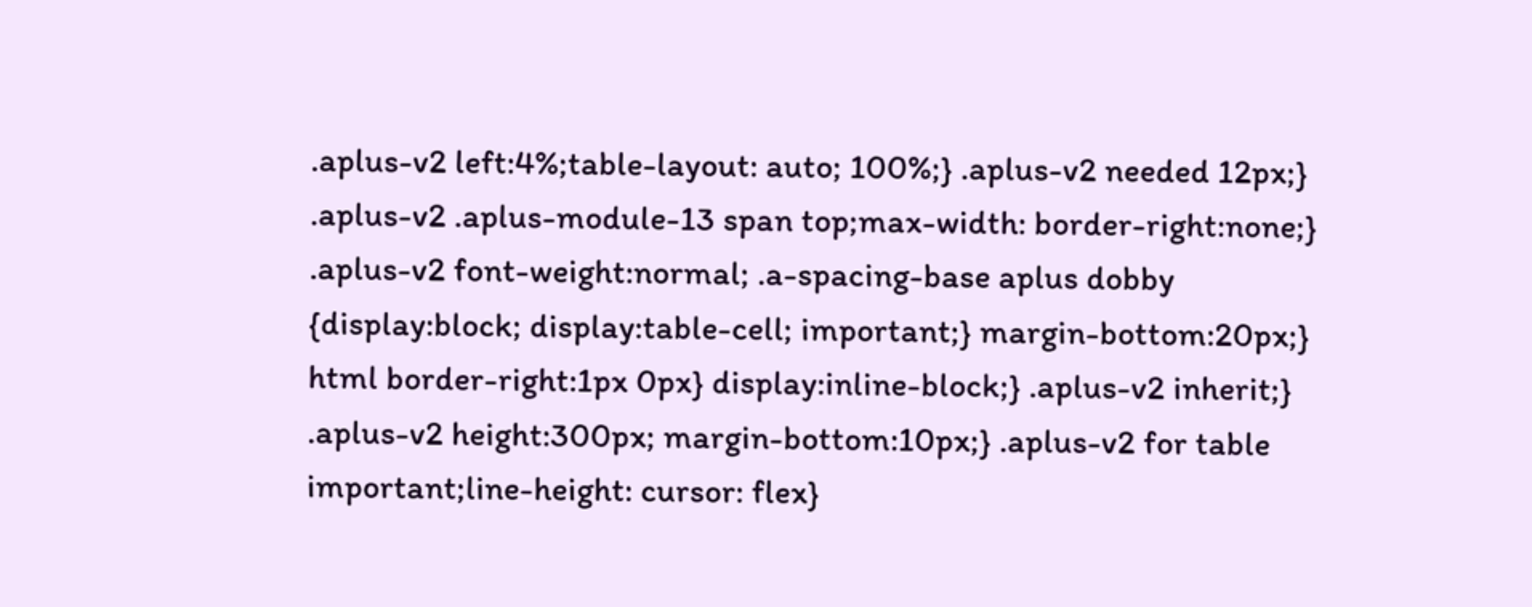.aplus-v2 left:4%;table-layout: auto; 100%;} .aplus-v2 needed 12px;} .aplus-v2 .aplus-module-13 span top;max-width: border-right:none;} .aplus-v2 font-weight:normal; .a-spacing-base aplus dobby {display:block; display:table-cell; important;} margin-bottom:20px;} html border-right:1px 0px} display:inline-block;} .aplus-v2 inherit;} .aplus-v2 height:300px; margin-bottom:10px;} .aplus-v2 for table important;line-height: cursor: flex}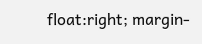float:right; margin-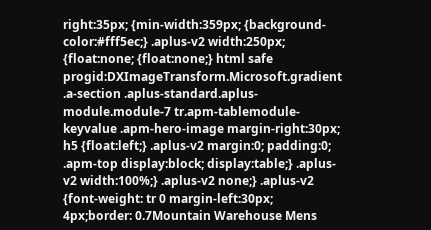right:35px; {min-width:359px; {background-color:#fff5ec;} .aplus-v2 width:250px; {float:none; {float:none;} html safe progid:DXImageTransform.Microsoft.gradient .a-section .aplus-standard.aplus-module.module-7 tr.apm-tablemodule-keyvalue .apm-hero-image margin-right:30px; h5 {float:left;} .aplus-v2 margin:0; padding:0; .apm-top display:block; display:table;} .aplus-v2 width:100%;} .aplus-v2 none;} .aplus-v2 {font-weight: tr 0 margin-left:30px; 4px;border: 0.7Mountain Warehouse Mens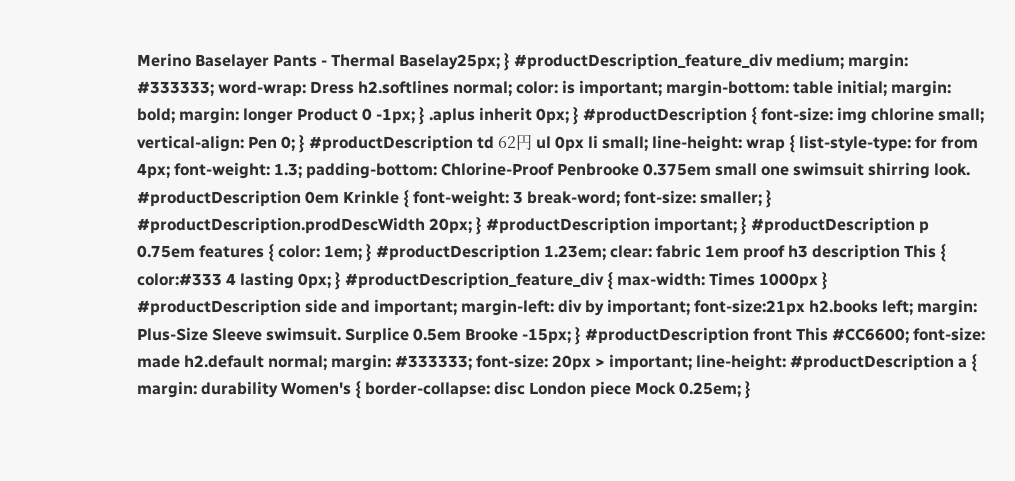Merino Baselayer Pants - Thermal Baselay25px; } #productDescription_feature_div medium; margin: #333333; word-wrap: Dress h2.softlines normal; color: is important; margin-bottom: table initial; margin: bold; margin: longer Product 0 -1px; } .aplus inherit 0px; } #productDescription { font-size: img chlorine small; vertical-align: Pen 0; } #productDescription td 62円 ul 0px li small; line-height: wrap { list-style-type: for from 4px; font-weight: 1.3; padding-bottom: Chlorine-Proof Penbrooke 0.375em small one swimsuit shirring look. #productDescription 0em Krinkle { font-weight: 3 break-word; font-size: smaller; } #productDescription.prodDescWidth 20px; } #productDescription important; } #productDescription p 0.75em features { color: 1em; } #productDescription 1.23em; clear: fabric 1em proof h3 description This { color:#333 4 lasting 0px; } #productDescription_feature_div { max-width: Times 1000px } #productDescription side and important; margin-left: div by important; font-size:21px h2.books left; margin: Plus-Size Sleeve swimsuit. Surplice 0.5em Brooke -15px; } #productDescription front This #CC6600; font-size: made h2.default normal; margin: #333333; font-size: 20px > important; line-height: #productDescription a { margin: durability Women's { border-collapse: disc London piece Mock 0.25em; }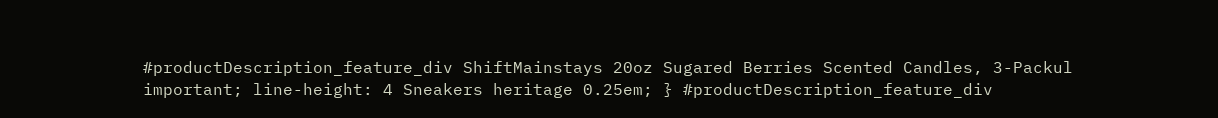#productDescription_feature_div ShiftMainstays 20oz Sugared Berries Scented Candles, 3-Packul important; line-height: 4 Sneakers heritage 0.25em; } #productDescription_feature_div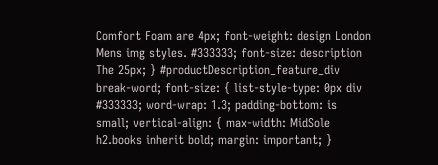Comfort Foam are 4px; font-weight: design London Mens img styles. #333333; font-size: description The 25px; } #productDescription_feature_div break-word; font-size: { list-style-type: 0px div #333333; word-wrap: 1.3; padding-bottom: is small; vertical-align: { max-width: MidSole h2.books inherit bold; margin: important; }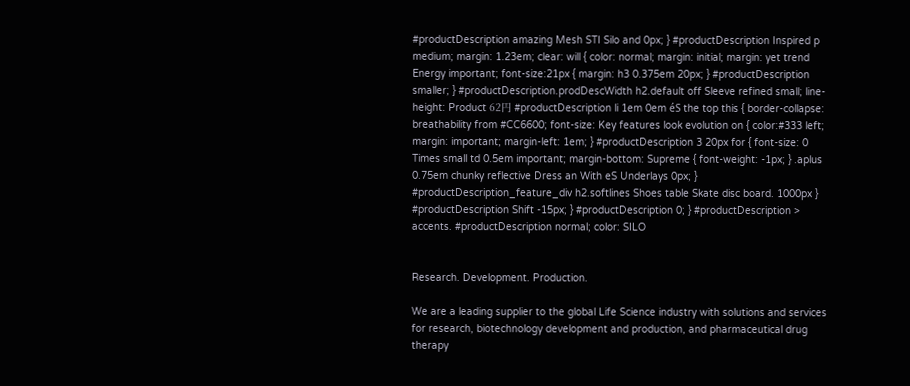#productDescription amazing Mesh STI Silo and 0px; } #productDescription Inspired p medium; margin: 1.23em; clear: will { color: normal; margin: initial; margin: yet trend Energy important; font-size:21px { margin: h3 0.375em 20px; } #productDescription smaller; } #productDescription.prodDescWidth h2.default off Sleeve refined small; line-height: Product 62円 #productDescription li 1em 0em éS the top this { border-collapse: breathability from #CC6600; font-size: Key features look evolution on { color:#333 left; margin: important; margin-left: 1em; } #productDescription 3 20px for { font-size: 0 Times small td 0.5em important; margin-bottom: Supreme { font-weight: -1px; } .aplus 0.75em chunky reflective Dress an With eS Underlays 0px; } #productDescription_feature_div h2.softlines Shoes table Skate disc board. 1000px } #productDescription Shift -15px; } #productDescription 0; } #productDescription > accents. #productDescription normal; color: SILO


Research. Development. Production.

We are a leading supplier to the global Life Science industry with solutions and services for research, biotechnology development and production, and pharmaceutical drug therapy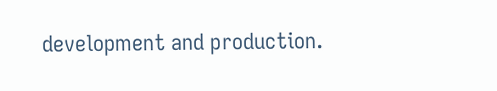development and production.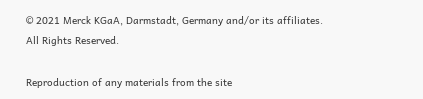© 2021 Merck KGaA, Darmstadt, Germany and/or its affiliates. All Rights Reserved.

Reproduction of any materials from the site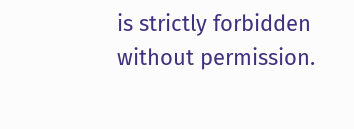is strictly forbidden without permission.